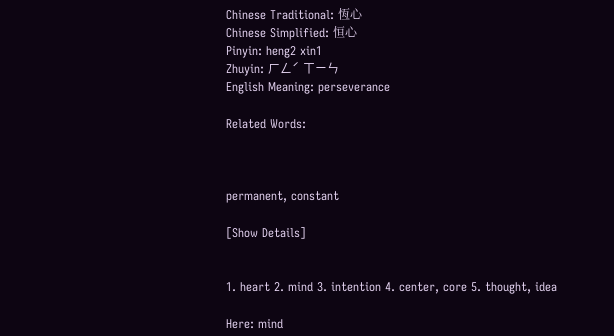Chinese Traditional: 恆心
Chinese Simplified: 恒心
Pinyin: heng2 xin1
Zhuyin: ㄏㄥˊ ㄒㄧㄣ
English Meaning: perseverance

Related Words:



permanent, constant

[Show Details]


1. heart 2. mind 3. intention 4. center, core 5. thought, idea

Here: mind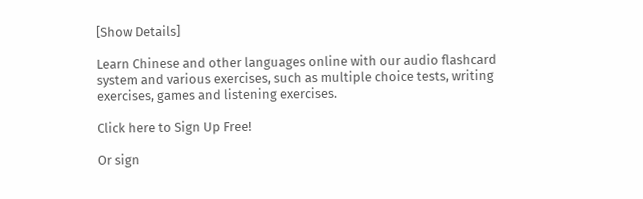[Show Details]

Learn Chinese and other languages online with our audio flashcard system and various exercises, such as multiple choice tests, writing exercises, games and listening exercises.

Click here to Sign Up Free!

Or sign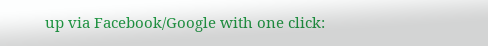up via Facebook/Google with one click: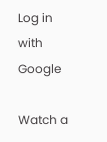Log in with Google

Watch a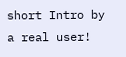short Intro by a real user!